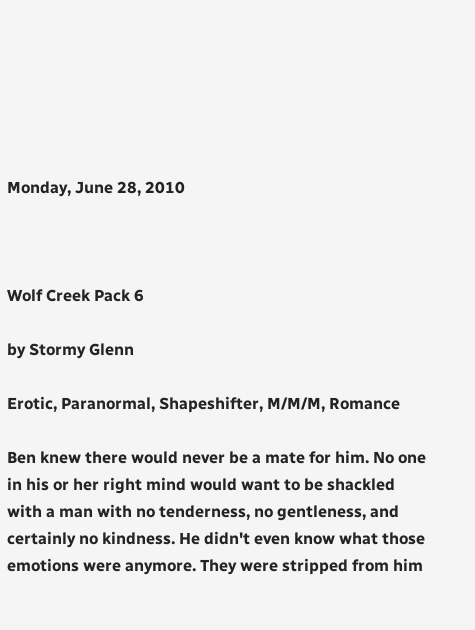Monday, June 28, 2010



Wolf Creek Pack 6

by Stormy Glenn

Erotic, Paranormal, Shapeshifter, M/M/M, Romance

Ben knew there would never be a mate for him. No one in his or her right mind would want to be shackled with a man with no tenderness, no gentleness, and certainly no kindness. He didn't even know what those emotions were anymore. They were stripped from him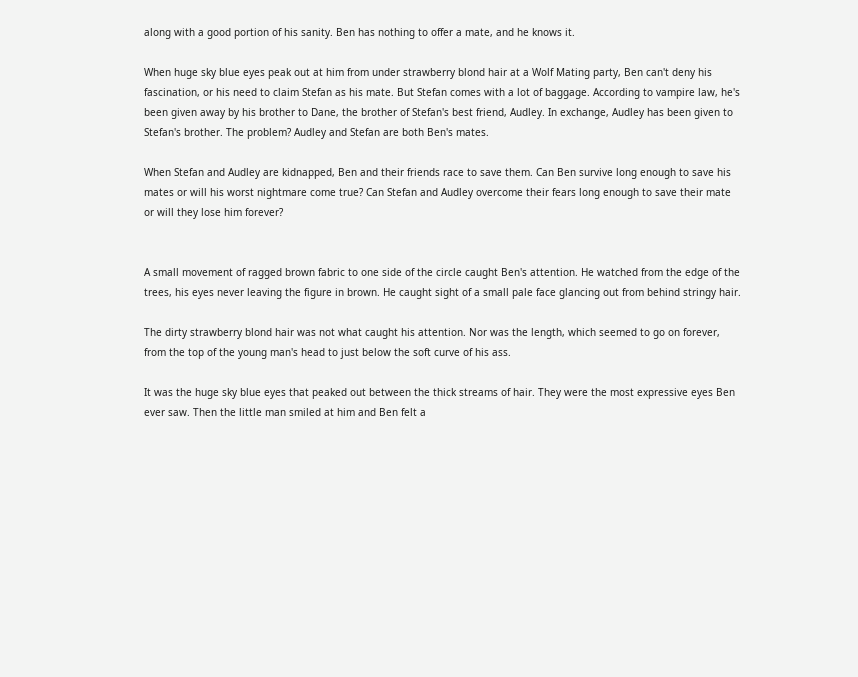along with a good portion of his sanity. Ben has nothing to offer a mate, and he knows it.

When huge sky blue eyes peak out at him from under strawberry blond hair at a Wolf Mating party, Ben can't deny his fascination, or his need to claim Stefan as his mate. But Stefan comes with a lot of baggage. According to vampire law, he's been given away by his brother to Dane, the brother of Stefan's best friend, Audley. In exchange, Audley has been given to Stefan's brother. The problem? Audley and Stefan are both Ben's mates.

When Stefan and Audley are kidnapped, Ben and their friends race to save them. Can Ben survive long enough to save his mates or will his worst nightmare come true? Can Stefan and Audley overcome their fears long enough to save their mate or will they lose him forever?


A small movement of ragged brown fabric to one side of the circle caught Ben's attention. He watched from the edge of the trees, his eyes never leaving the figure in brown. He caught sight of a small pale face glancing out from behind stringy hair.

The dirty strawberry blond hair was not what caught his attention. Nor was the length, which seemed to go on forever, from the top of the young man's head to just below the soft curve of his ass.

It was the huge sky blue eyes that peaked out between the thick streams of hair. They were the most expressive eyes Ben ever saw. Then the little man smiled at him and Ben felt a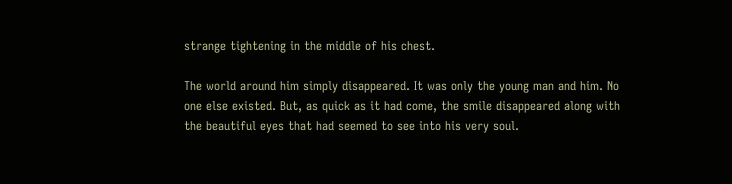strange tightening in the middle of his chest.

The world around him simply disappeared. It was only the young man and him. No one else existed. But, as quick as it had come, the smile disappeared along with the beautiful eyes that had seemed to see into his very soul.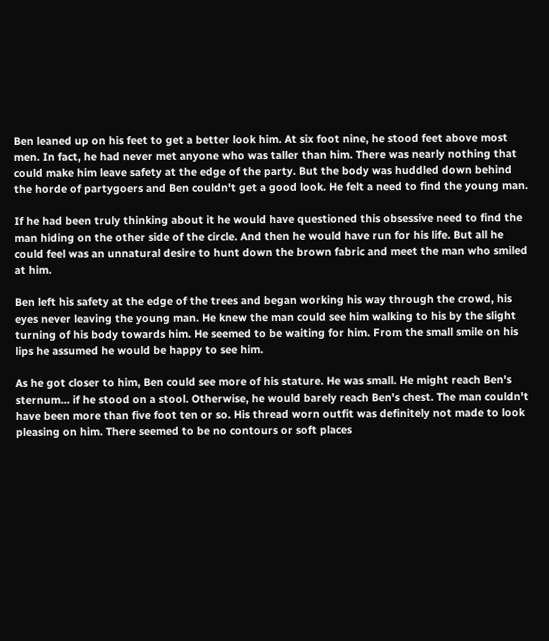Ben leaned up on his feet to get a better look him. At six foot nine, he stood feet above most men. In fact, he had never met anyone who was taller than him. There was nearly nothing that could make him leave safety at the edge of the party. But the body was huddled down behind the horde of partygoers and Ben couldn't get a good look. He felt a need to find the young man.

If he had been truly thinking about it he would have questioned this obsessive need to find the man hiding on the other side of the circle. And then he would have run for his life. But all he could feel was an unnatural desire to hunt down the brown fabric and meet the man who smiled at him.

Ben left his safety at the edge of the trees and began working his way through the crowd, his eyes never leaving the young man. He knew the man could see him walking to his by the slight turning of his body towards him. He seemed to be waiting for him. From the small smile on his lips he assumed he would be happy to see him.

As he got closer to him, Ben could see more of his stature. He was small. He might reach Ben's sternum… if he stood on a stool. Otherwise, he would barely reach Ben's chest. The man couldn't have been more than five foot ten or so. His thread worn outfit was definitely not made to look pleasing on him. There seemed to be no contours or soft places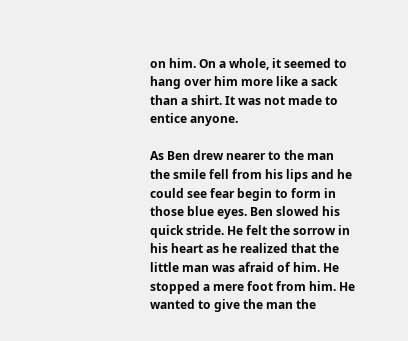on him. On a whole, it seemed to hang over him more like a sack than a shirt. It was not made to entice anyone.

As Ben drew nearer to the man the smile fell from his lips and he could see fear begin to form in those blue eyes. Ben slowed his quick stride. He felt the sorrow in his heart as he realized that the little man was afraid of him. He stopped a mere foot from him. He wanted to give the man the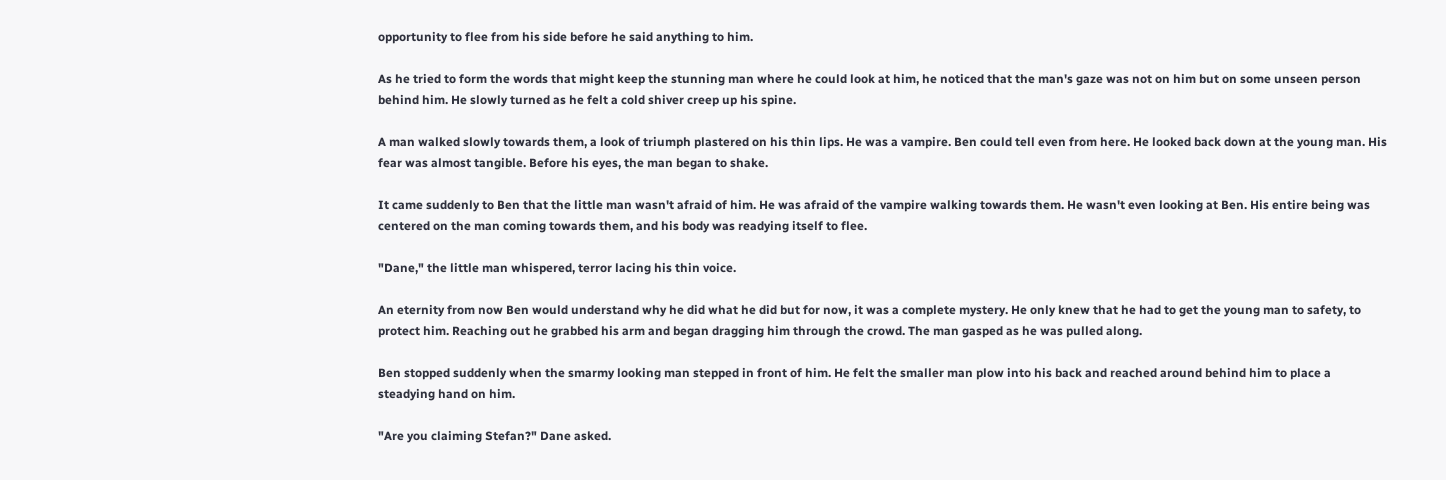opportunity to flee from his side before he said anything to him.

As he tried to form the words that might keep the stunning man where he could look at him, he noticed that the man's gaze was not on him but on some unseen person behind him. He slowly turned as he felt a cold shiver creep up his spine.

A man walked slowly towards them, a look of triumph plastered on his thin lips. He was a vampire. Ben could tell even from here. He looked back down at the young man. His fear was almost tangible. Before his eyes, the man began to shake.

It came suddenly to Ben that the little man wasn't afraid of him. He was afraid of the vampire walking towards them. He wasn't even looking at Ben. His entire being was centered on the man coming towards them, and his body was readying itself to flee.

"Dane," the little man whispered, terror lacing his thin voice.

An eternity from now Ben would understand why he did what he did but for now, it was a complete mystery. He only knew that he had to get the young man to safety, to protect him. Reaching out he grabbed his arm and began dragging him through the crowd. The man gasped as he was pulled along.

Ben stopped suddenly when the smarmy looking man stepped in front of him. He felt the smaller man plow into his back and reached around behind him to place a steadying hand on him.

"Are you claiming Stefan?" Dane asked.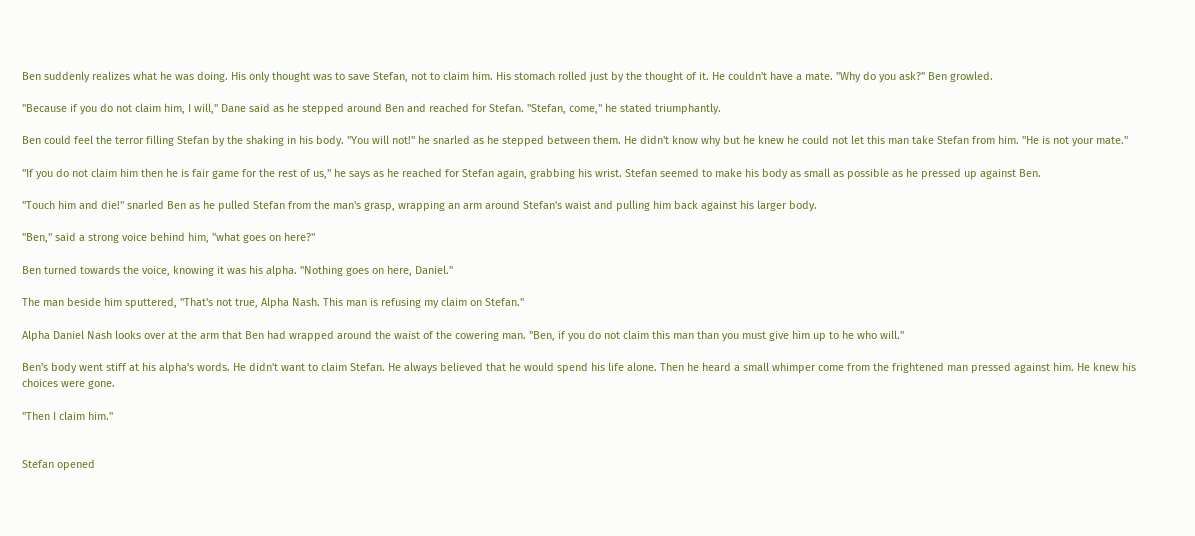Ben suddenly realizes what he was doing. His only thought was to save Stefan, not to claim him. His stomach rolled just by the thought of it. He couldn't have a mate. "Why do you ask?" Ben growled.

"Because if you do not claim him, I will," Dane said as he stepped around Ben and reached for Stefan. "Stefan, come," he stated triumphantly.

Ben could feel the terror filling Stefan by the shaking in his body. "You will not!" he snarled as he stepped between them. He didn't know why but he knew he could not let this man take Stefan from him. "He is not your mate."

"If you do not claim him then he is fair game for the rest of us," he says as he reached for Stefan again, grabbing his wrist. Stefan seemed to make his body as small as possible as he pressed up against Ben.

"Touch him and die!" snarled Ben as he pulled Stefan from the man's grasp, wrapping an arm around Stefan's waist and pulling him back against his larger body.

"Ben," said a strong voice behind him, "what goes on here?"

Ben turned towards the voice, knowing it was his alpha. "Nothing goes on here, Daniel."

The man beside him sputtered, "That's not true, Alpha Nash. This man is refusing my claim on Stefan."

Alpha Daniel Nash looks over at the arm that Ben had wrapped around the waist of the cowering man. "Ben, if you do not claim this man than you must give him up to he who will."

Ben's body went stiff at his alpha's words. He didn't want to claim Stefan. He always believed that he would spend his life alone. Then he heard a small whimper come from the frightened man pressed against him. He knew his choices were gone.

"Then I claim him."


Stefan opened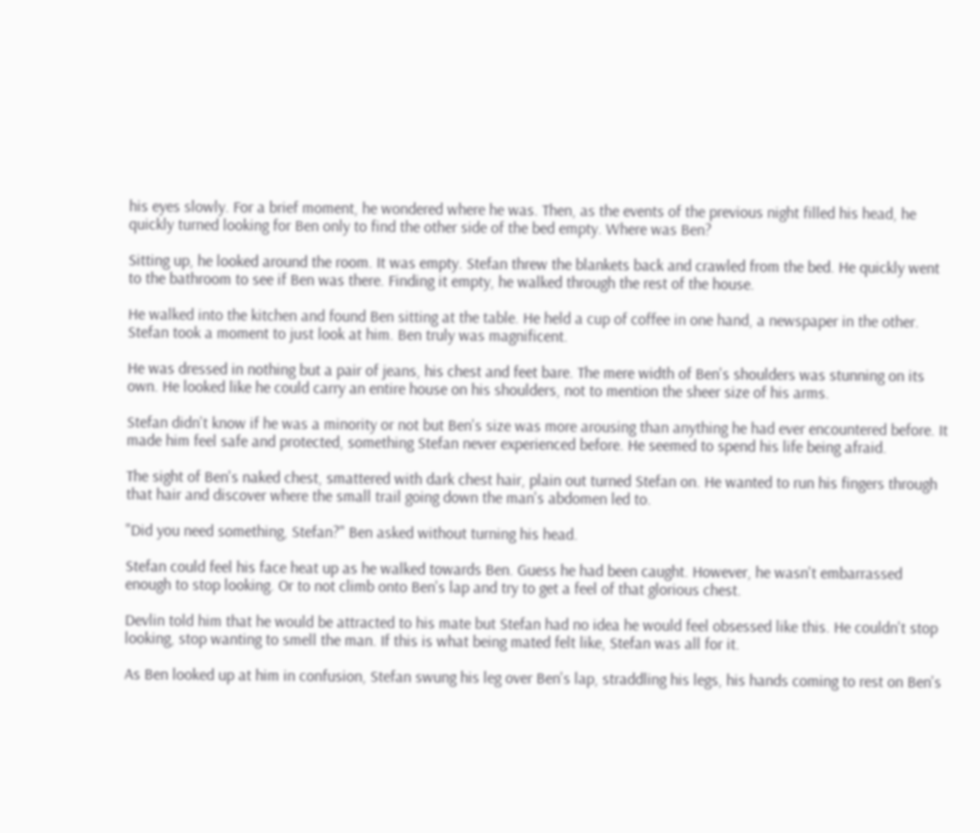his eyes slowly. For a brief moment, he wondered where he was. Then, as the events of the previous night filled his head, he quickly turned looking for Ben only to find the other side of the bed empty. Where was Ben?

Sitting up, he looked around the room. It was empty. Stefan threw the blankets back and crawled from the bed. He quickly went to the bathroom to see if Ben was there. Finding it empty, he walked through the rest of the house.

He walked into the kitchen and found Ben sitting at the table. He held a cup of coffee in one hand, a newspaper in the other. Stefan took a moment to just look at him. Ben truly was magnificent.

He was dressed in nothing but a pair of jeans, his chest and feet bare. The mere width of Ben's shoulders was stunning on its own. He looked like he could carry an entire house on his shoulders, not to mention the sheer size of his arms.

Stefan didn't know if he was a minority or not but Ben's size was more arousing than anything he had ever encountered before. It made him feel safe and protected, something Stefan never experienced before. He seemed to spend his life being afraid.

The sight of Ben's naked chest, smattered with dark chest hair, plain out turned Stefan on. He wanted to run his fingers through that hair and discover where the small trail going down the man's abdomen led to.

"Did you need something, Stefan?" Ben asked without turning his head.

Stefan could feel his face heat up as he walked towards Ben. Guess he had been caught. However, he wasn't embarrassed enough to stop looking. Or to not climb onto Ben's lap and try to get a feel of that glorious chest.

Devlin told him that he would be attracted to his mate but Stefan had no idea he would feel obsessed like this. He couldn't stop looking, stop wanting to smell the man. If this is what being mated felt like, Stefan was all for it.

As Ben looked up at him in confusion, Stefan swung his leg over Ben's lap, straddling his legs, his hands coming to rest on Ben's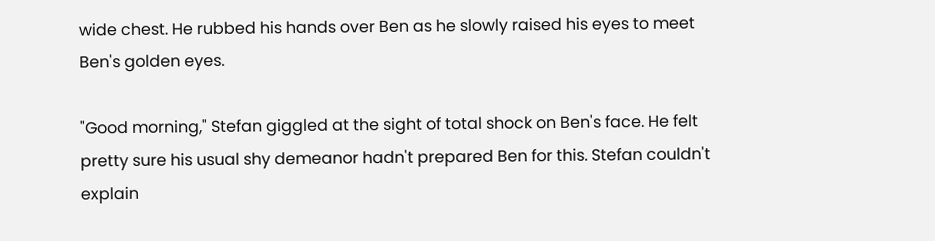wide chest. He rubbed his hands over Ben as he slowly raised his eyes to meet Ben's golden eyes.

"Good morning," Stefan giggled at the sight of total shock on Ben's face. He felt pretty sure his usual shy demeanor hadn't prepared Ben for this. Stefan couldn't explain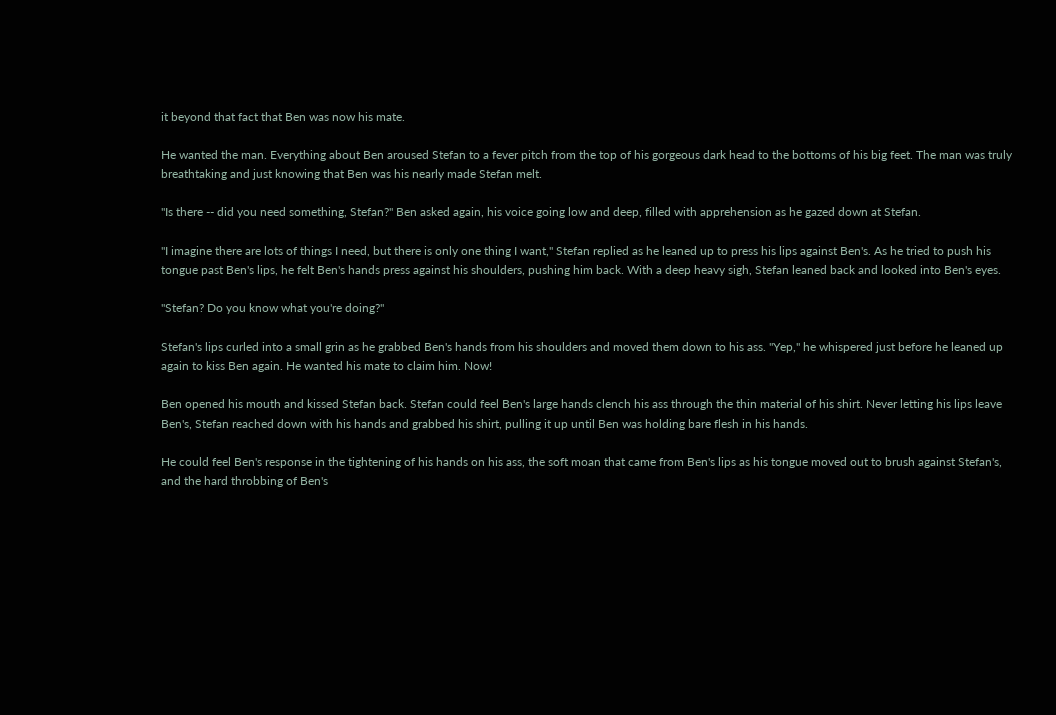it beyond that fact that Ben was now his mate.

He wanted the man. Everything about Ben aroused Stefan to a fever pitch from the top of his gorgeous dark head to the bottoms of his big feet. The man was truly breathtaking and just knowing that Ben was his nearly made Stefan melt.

"Is there -- did you need something, Stefan?" Ben asked again, his voice going low and deep, filled with apprehension as he gazed down at Stefan.

"I imagine there are lots of things I need, but there is only one thing I want," Stefan replied as he leaned up to press his lips against Ben's. As he tried to push his tongue past Ben's lips, he felt Ben's hands press against his shoulders, pushing him back. With a deep heavy sigh, Stefan leaned back and looked into Ben's eyes.

"Stefan? Do you know what you're doing?"

Stefan's lips curled into a small grin as he grabbed Ben's hands from his shoulders and moved them down to his ass. "Yep," he whispered just before he leaned up again to kiss Ben again. He wanted his mate to claim him. Now!

Ben opened his mouth and kissed Stefan back. Stefan could feel Ben's large hands clench his ass through the thin material of his shirt. Never letting his lips leave Ben's, Stefan reached down with his hands and grabbed his shirt, pulling it up until Ben was holding bare flesh in his hands.

He could feel Ben's response in the tightening of his hands on his ass, the soft moan that came from Ben's lips as his tongue moved out to brush against Stefan's, and the hard throbbing of Ben's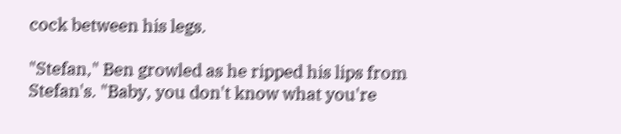cock between his legs.

"Stefan," Ben growled as he ripped his lips from Stefan's. "Baby, you don't know what you're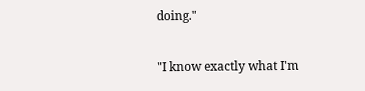doing."

"I know exactly what I'm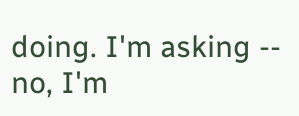doing. I'm asking -- no, I'm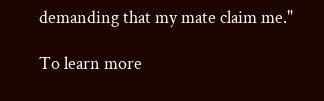demanding that my mate claim me."

To learn more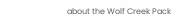about the Wolf Creek Pack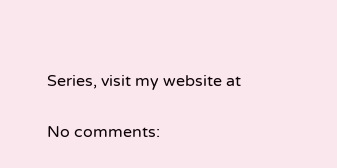Series, visit my website at

No comments: